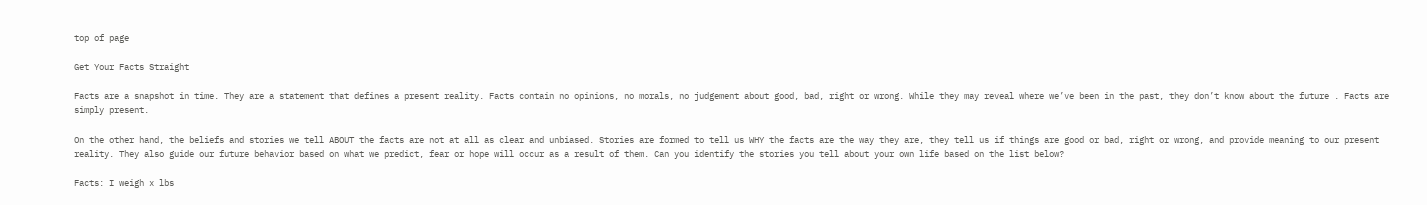top of page

Get Your Facts Straight

Facts are a snapshot in time. They are a statement that defines a present reality. Facts contain no opinions, no morals, no judgement about good, bad, right or wrong. While they may reveal where we’ve been in the past, they don’t know about the future . Facts are simply present.

On the other hand, the beliefs and stories we tell ABOUT the facts are not at all as clear and unbiased. Stories are formed to tell us WHY the facts are the way they are, they tell us if things are good or bad, right or wrong, and provide meaning to our present reality. They also guide our future behavior based on what we predict, fear or hope will occur as a result of them. Can you identify the stories you tell about your own life based on the list below?

Facts: I weigh x lbs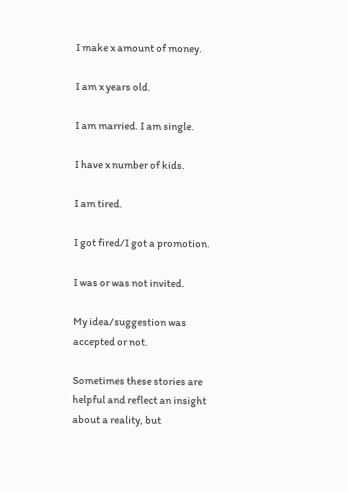I make x amount of money.

I am x years old.

I am married. I am single.

I have x number of kids.

I am tired.

I got fired/I got a promotion.

I was or was not invited.

My idea/suggestion was accepted or not.

Sometimes these stories are helpful and reflect an insight about a reality, but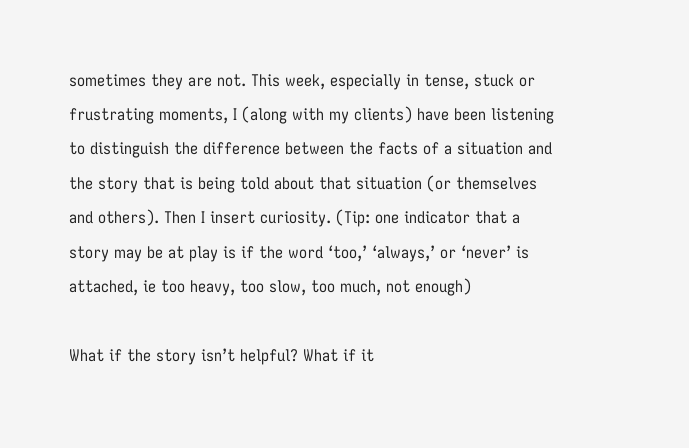sometimes they are not. This week, especially in tense, stuck or frustrating moments, I (along with my clients) have been listening to distinguish the difference between the facts of a situation and the story that is being told about that situation (or themselves and others). Then I insert curiosity. (Tip: one indicator that a story may be at play is if the word ‘too,’ ‘always,’ or ‘never’ is attached, ie too heavy, too slow, too much, not enough)

What if the story isn’t helpful? What if it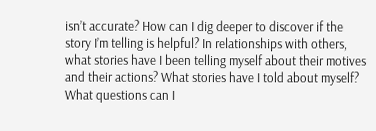isn’t accurate? How can I dig deeper to discover if the story I’m telling is helpful? In relationships with others, what stories have I been telling myself about their motives and their actions? What stories have I told about myself? What questions can I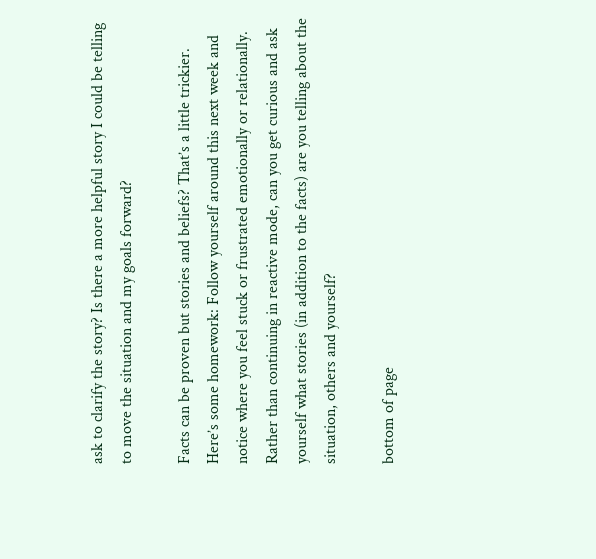ask to clarify the story? Is there a more helpful story I could be telling to move the situation and my goals forward?

Facts can be proven but stories and beliefs? That’s a little trickier. Here’s some homework: Follow yourself around this next week and notice where you feel stuck or frustrated emotionally or relationally. Rather than continuing in reactive mode, can you get curious and ask yourself what stories (in addition to the facts) are you telling about the situation, others and yourself?

bottom of page